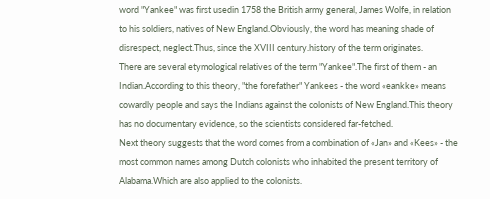word "Yankee" was first usedin 1758 the British army general, James Wolfe, in relation to his soldiers, natives of New England.Obviously, the word has meaning shade of disrespect, neglect.Thus, since the XVIII century.history of the term originates.
There are several etymological relatives of the term "Yankee".The first of them - an Indian.According to this theory, "the forefather" Yankees - the word «eankke» means cowardly people and says the Indians against the colonists of New England.This theory has no documentary evidence, so the scientists considered far-fetched.
Next theory suggests that the word comes from a combination of «Jan» and «Kees» - the most common names among Dutch colonists who inhabited the present territory of Alabama.Which are also applied to the colonists.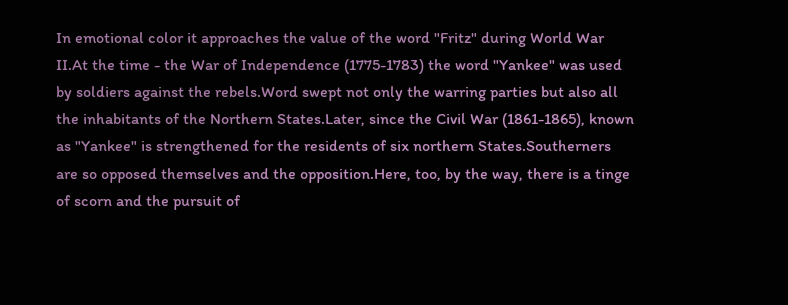In emotional color it approaches the value of the word "Fritz" during World War II.At the time - the War of Independence (1775-1783) the word "Yankee" was used by soldiers against the rebels.Word swept not only the warring parties but also all the inhabitants of the Northern States.Later, since the Civil War (1861-1865), known as "Yankee" is strengthened for the residents of six northern States.Southerners are so opposed themselves and the opposition.Here, too, by the way, there is a tinge of scorn and the pursuit of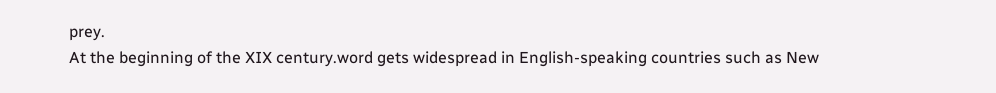prey.
At the beginning of the XIX century.word gets widespread in English-speaking countries such as New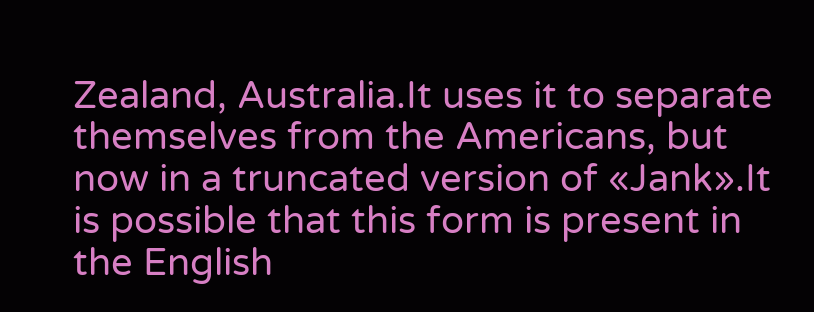Zealand, Australia.It uses it to separate themselves from the Americans, but now in a truncated version of «Jank».It is possible that this form is present in the English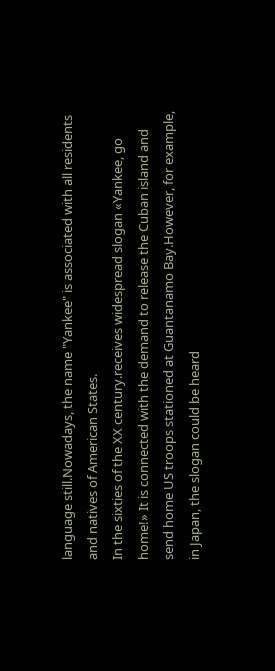language still.Nowadays, the name "Yankee" is associated with all residents and natives of American States.
In the sixties of the XX century.receives widespread slogan «Yankee, go home!» It is connected with the demand to release the Cuban island and send home US troops stationed at Guantanamo Bay.However, for example, in Japan, the slogan could be heard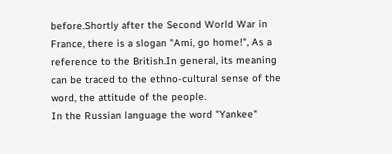before.Shortly after the Second World War in France, there is a slogan "Ami, go home!", As a reference to the British.In general, its meaning can be traced to the ethno-cultural sense of the word, the attitude of the people.
In the Russian language the word "Yankee"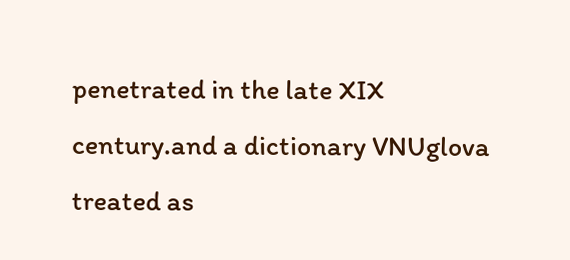penetrated in the late XIX century.and a dictionary VNUglova treated as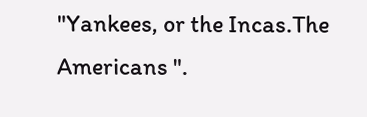"Yankees, or the Incas.The Americans ".